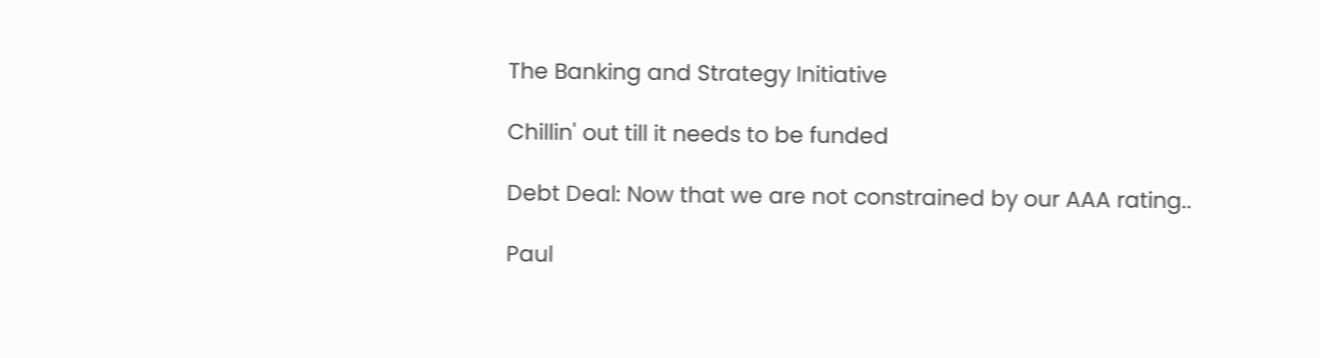The Banking and Strategy Initiative

Chillin' out till it needs to be funded

Debt Deal: Now that we are not constrained by our AAA rating..

Paul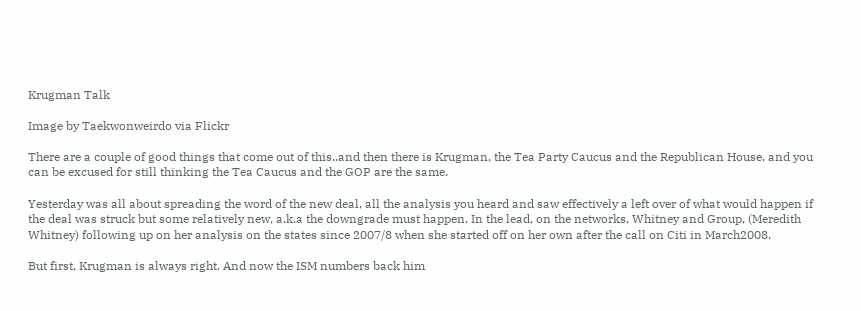Krugman Talk

Image by Taekwonweirdo via Flickr

There are a couple of good things that come out of this..and then there is Krugman, the Tea Party Caucus and the Republican House, and you can be excused for still thinking the Tea Caucus and the GOP are the same.

Yesterday was all about spreading the word of the new deal, all the analysis you heard and saw effectively a left over of what would happen if the deal was struck but some relatively new, a.k.a the downgrade must happen. In the lead, on the networks, Whitney and Group, (Meredith Whitney) following up on her analysis on the states since 2007/8 when she started off on her own after the call on Citi in March2008.

But first, Krugman is always right. And now the ISM numbers back him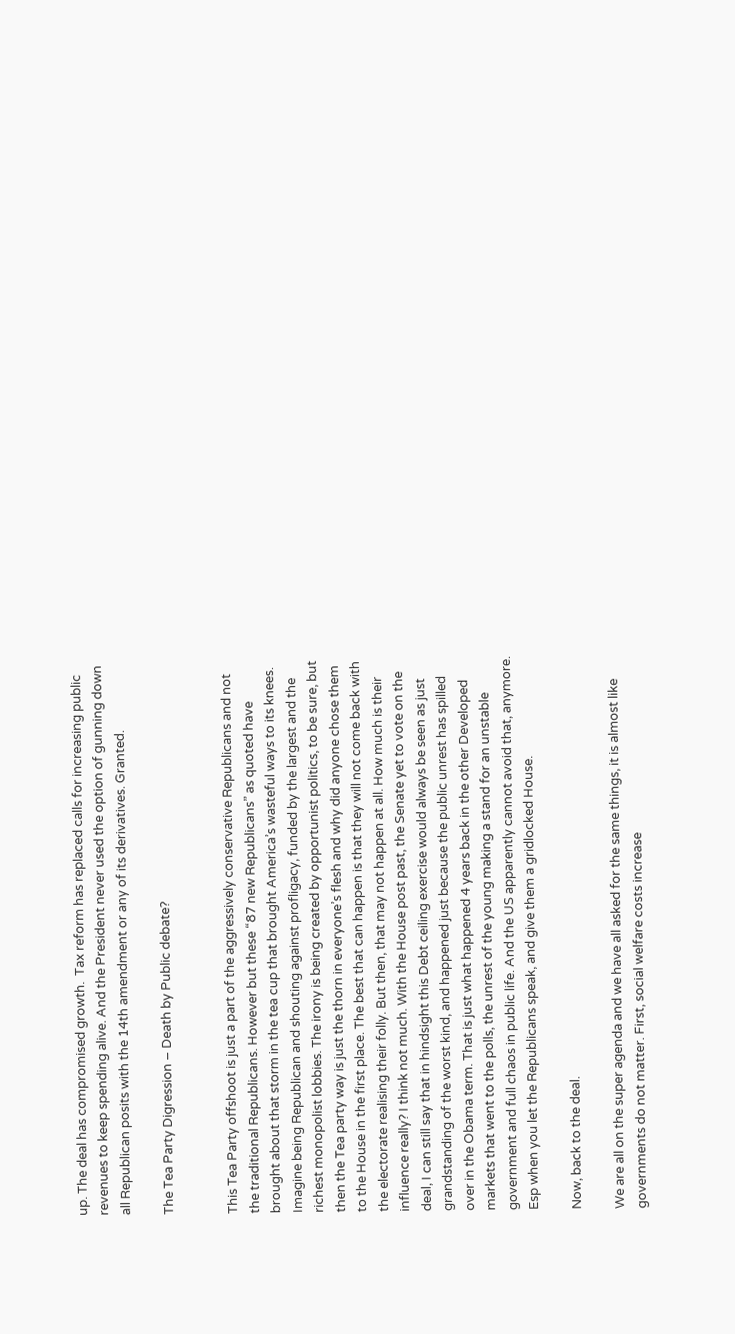up. The deal has compromised growth.  Tax reform has replaced calls for increasing public revenues to keep spending alive. And the President never used the option of gunning down all Republican posits with the 14th amendment or any of its derivatives. Granted.

The Tea Party Digression – Death by Public debate?


This Tea Party offshoot is just a part of the aggressively conservative Republicans and not the traditional Republicans. However but these “87 new Republicans” as quoted have brought about that storm in the tea cup that brought America’s wasteful ways to its knees. Imagine being Republican and shouting against profligacy, funded by the largest and the richest monopolist lobbies. The irony is being created by opportunist politics, to be sure, but then the Tea party way is just the thorn in everyone’s flesh and why did anyone chose them to the House in the first place. The best that can happen is that they will not come back with the electorate realising their folly. But then, that may not happen at all. How much is their influence really? I think not much. With the House post past, the Senate yet to vote on the deal, I can still say that in hindsight this Debt ceiling exercise would always be seen as just grandstanding of the worst kind, and happened just because the public unrest has spilled over in the Obama term. That is just what happened 4 years back in the other Developed markets that went to the polls, the unrest of the young making a stand for an unstable government and full chaos in public life. And the US apparently cannot avoid that, anymore. Esp when you let the Republicans speak, and give them a gridlocked House.

Now, back to the deal.

We are all on the super agenda and we have all asked for the same things, it is almost like governments do not matter. First, social welfare costs increase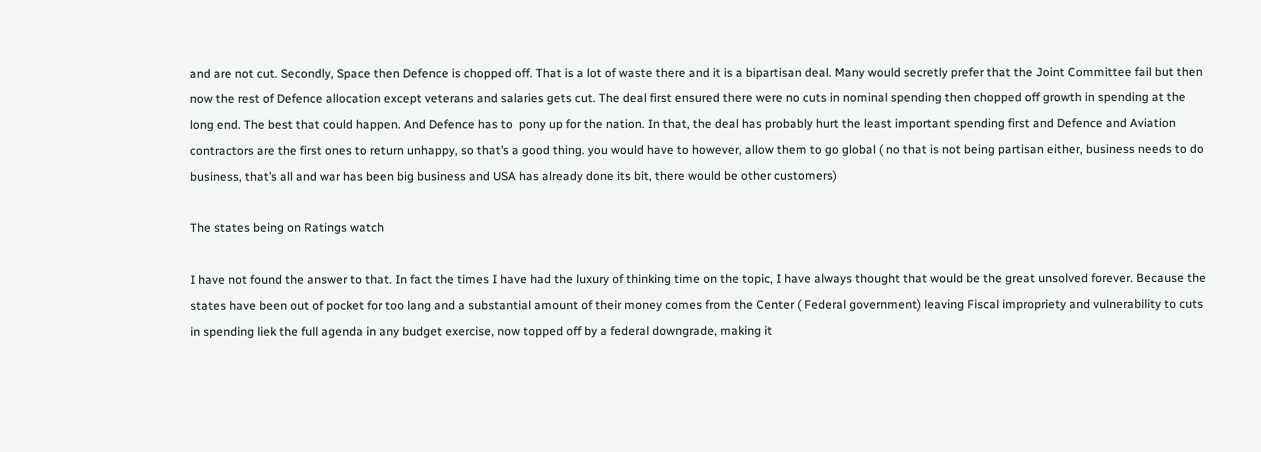and are not cut. Secondly, Space then Defence is chopped off. That is a lot of waste there and it is a bipartisan deal. Many would secretly prefer that the Joint Committee fail but then now the rest of Defence allocation except veterans and salaries gets cut. The deal first ensured there were no cuts in nominal spending then chopped off growth in spending at the long end. The best that could happen. And Defence has to  pony up for the nation. In that, the deal has probably hurt the least important spending first and Defence and Aviation contractors are the first ones to return unhappy, so that’s a good thing. you would have to however, allow them to go global ( no that is not being partisan either, business needs to do business, that’s all and war has been big business and USA has already done its bit, there would be other customers)

The states being on Ratings watch

I have not found the answer to that. In fact the times I have had the luxury of thinking time on the topic, I have always thought that would be the great unsolved forever. Because the states have been out of pocket for too lang and a substantial amount of their money comes from the Center ( Federal government) leaving Fiscal impropriety and vulnerability to cuts in spending liek the full agenda in any budget exercise, now topped off by a federal downgrade, making it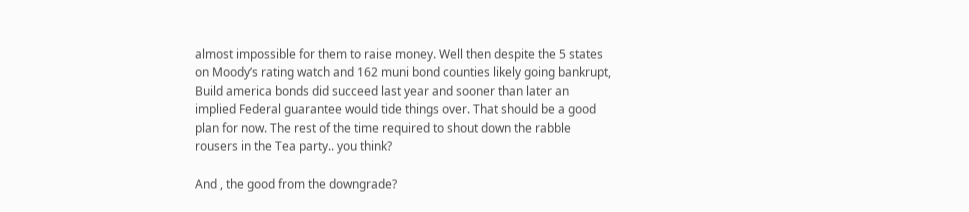almost impossible for them to raise money. Well then despite the 5 states on Moody’s rating watch and 162 muni bond counties likely going bankrupt, Build america bonds did succeed last year and sooner than later an implied Federal guarantee would tide things over. That should be a good plan for now. The rest of the time required to shout down the rabble rousers in the Tea party.. you think?

And , the good from the downgrade?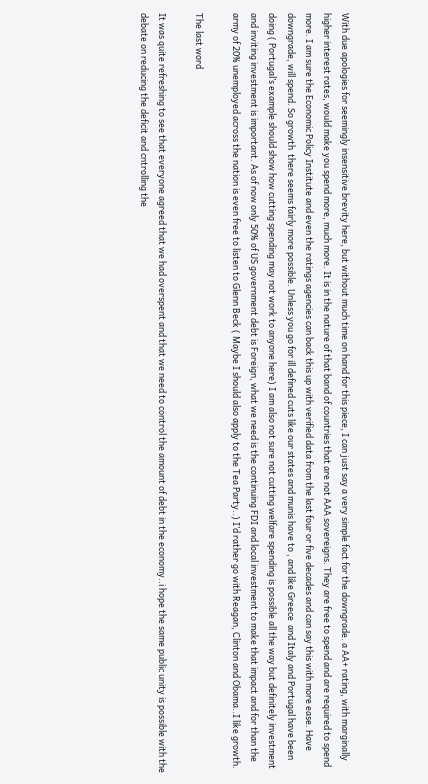With due apologies for seemingly insensitive brevity here, but without much time on hand for this piece, I can just say a very simple fact for the downgrade. a AA+ rating, with marginally higher interest rates, would make you spend more, much more. It is in the nature of that band of countries that are not AAA sovereigns. They are free to spend and are required to spend more. I am sure the Economic Policy Institute and even the ratings agencies can back this up with verified data from the last four or five decades and can say this with more ease. Have downgrade, will spend. So growth  there seems fairly more possible. Unless you go for ill defined cuts like our states and munis have to , and like Greece  and Italy and Portugal have been doing ( Portugal’s example should show how cutting spending may not work to anyone here) I am also not sure not cutting welfare spending is possible all the way but definitely investment and inviting investment is important. As of now only 50% of US government debt is Foreign, what we need is the continuing FDI and local investment to make that impact and for than the army of 20% unemployed across the nation is even free to listen to Glenn Beck ( Maybe I should also apply to the Tea Party..) I’d rather go with Reagan, Clinton and Obama..I like growth.

The last word

It was quite refreshing to see that everyone agreed that we had overspent and that we need to control the amount of debt in the economy..i hope the same public unity is possible with the debate on reducing the deficit and cntrolling the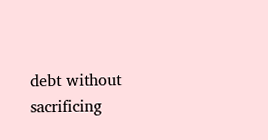debt without sacrificing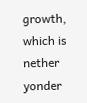growth, which is nether yonder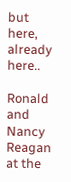but here, already here..

Ronald and Nancy Reagan at the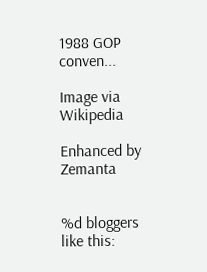1988 GOP conven...

Image via Wikipedia

Enhanced by Zemanta


%d bloggers like this: